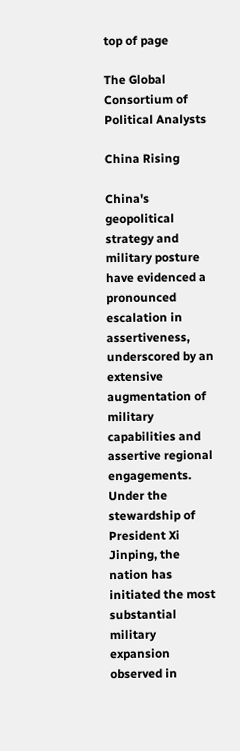top of page

The Global Consortium of Political Analysts

China Rising

China's geopolitical strategy and military posture have evidenced a pronounced escalation in assertiveness, underscored by an extensive augmentation of military capabilities and assertive regional engagements. Under the stewardship of President Xi Jinping, the nation has initiated the most substantial military expansion observed in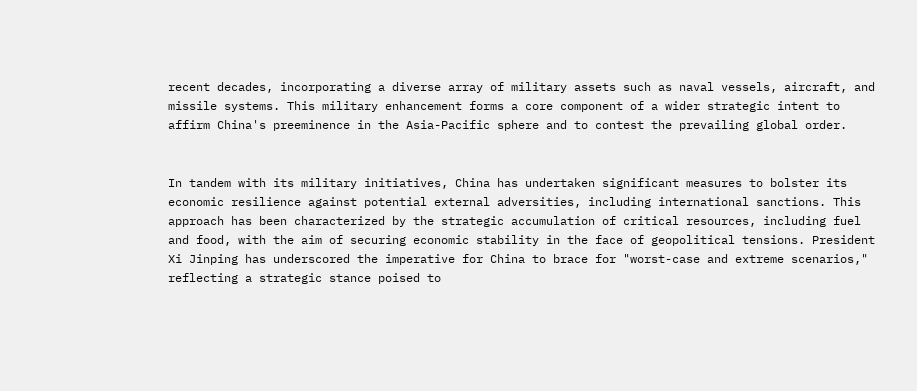recent decades, incorporating a diverse array of military assets such as naval vessels, aircraft, and missile systems. This military enhancement forms a core component of a wider strategic intent to affirm China's preeminence in the Asia-Pacific sphere and to contest the prevailing global order.


In tandem with its military initiatives, China has undertaken significant measures to bolster its economic resilience against potential external adversities, including international sanctions. This approach has been characterized by the strategic accumulation of critical resources, including fuel and food, with the aim of securing economic stability in the face of geopolitical tensions. President Xi Jinping has underscored the imperative for China to brace for "worst-case and extreme scenarios," reflecting a strategic stance poised to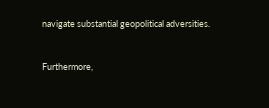navigate substantial geopolitical adversities.


Furthermore,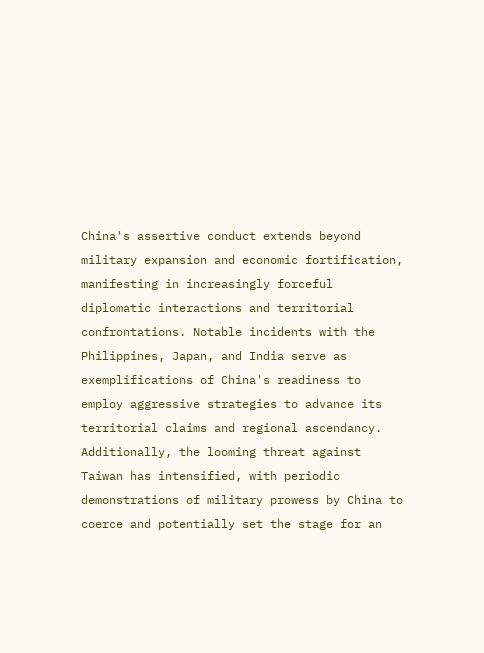China's assertive conduct extends beyond military expansion and economic fortification, manifesting in increasingly forceful diplomatic interactions and territorial confrontations. Notable incidents with the Philippines, Japan, and India serve as exemplifications of China's readiness to employ aggressive strategies to advance its territorial claims and regional ascendancy. Additionally, the looming threat against Taiwan has intensified, with periodic demonstrations of military prowess by China to coerce and potentially set the stage for an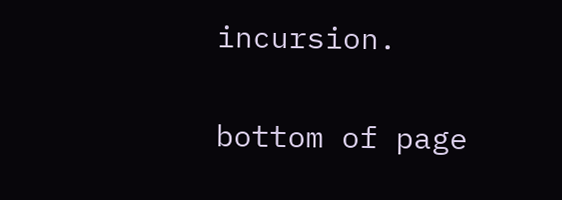incursion.


bottom of page